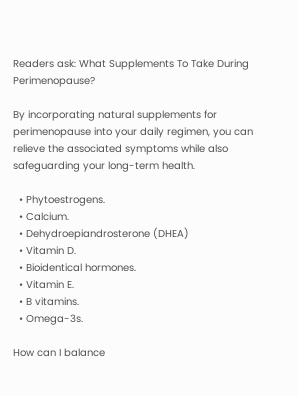Readers ask: What Supplements To Take During Perimenopause?

By incorporating natural supplements for perimenopause into your daily regimen, you can relieve the associated symptoms while also safeguarding your long-term health.

  • Phytoestrogens.
  • Calcium.
  • Dehydroepiandrosterone (DHEA)
  • Vitamin D.
  • Bioidentical hormones.
  • Vitamin E.
  • B vitamins.
  • Omega-3s.

How can I balance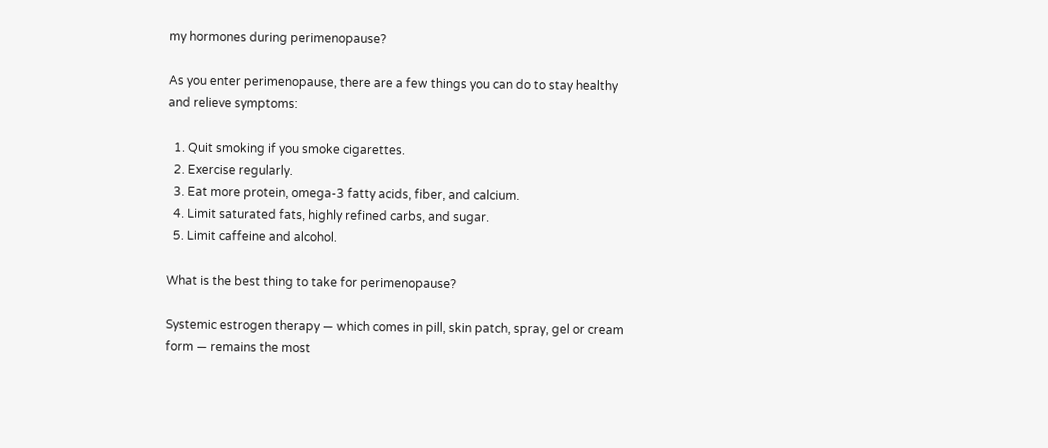my hormones during perimenopause?

As you enter perimenopause, there are a few things you can do to stay healthy and relieve symptoms:

  1. Quit smoking if you smoke cigarettes.
  2. Exercise regularly.
  3. Eat more protein, omega-3 fatty acids, fiber, and calcium.
  4. Limit saturated fats, highly refined carbs, and sugar.
  5. Limit caffeine and alcohol.

What is the best thing to take for perimenopause?

Systemic estrogen therapy — which comes in pill, skin patch, spray, gel or cream form — remains the most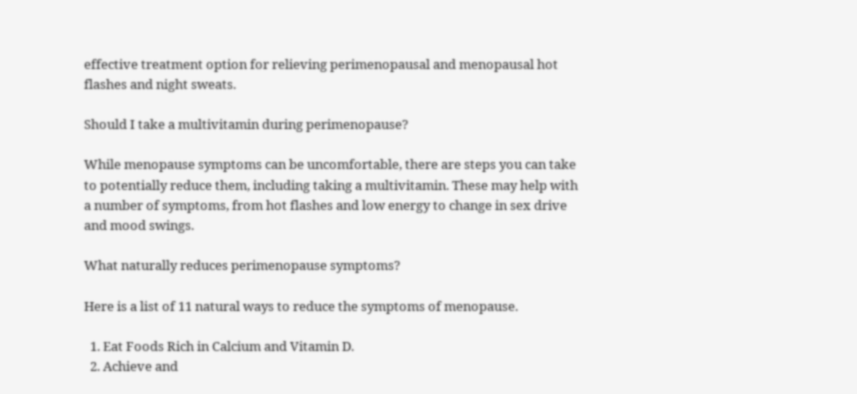effective treatment option for relieving perimenopausal and menopausal hot flashes and night sweats.

Should I take a multivitamin during perimenopause?

While menopause symptoms can be uncomfortable, there are steps you can take to potentially reduce them, including taking a multivitamin. These may help with a number of symptoms, from hot flashes and low energy to change in sex drive and mood swings.

What naturally reduces perimenopause symptoms?

Here is a list of 11 natural ways to reduce the symptoms of menopause.

  1. Eat Foods Rich in Calcium and Vitamin D.
  2. Achieve and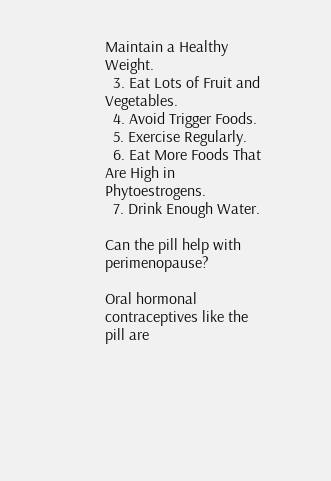Maintain a Healthy Weight.
  3. Eat Lots of Fruit and Vegetables.
  4. Avoid Trigger Foods.
  5. Exercise Regularly.
  6. Eat More Foods That Are High in Phytoestrogens.
  7. Drink Enough Water.

Can the pill help with perimenopause?

Oral hormonal contraceptives like the pill are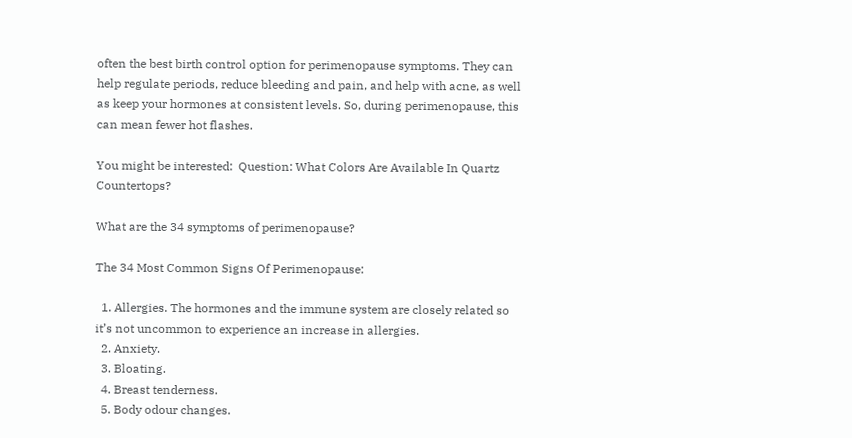often the best birth control option for perimenopause symptoms. They can help regulate periods, reduce bleeding and pain, and help with acne, as well as keep your hormones at consistent levels. So, during perimenopause, this can mean fewer hot flashes.

You might be interested:  Question: What Colors Are Available In Quartz Countertops?

What are the 34 symptoms of perimenopause?

The 34 Most Common Signs Of Perimenopause:

  1. Allergies. The hormones and the immune system are closely related so it’s not uncommon to experience an increase in allergies.
  2. Anxiety.
  3. Bloating.
  4. Breast tenderness.
  5. Body odour changes.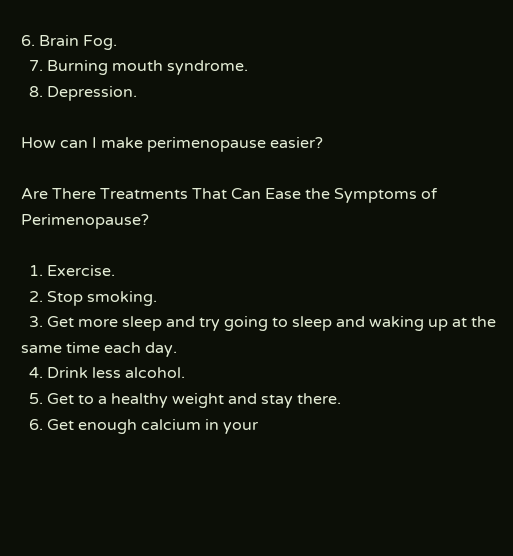6. Brain Fog.
  7. Burning mouth syndrome.
  8. Depression.

How can I make perimenopause easier?

Are There Treatments That Can Ease the Symptoms of Perimenopause?

  1. Exercise.
  2. Stop smoking.
  3. Get more sleep and try going to sleep and waking up at the same time each day.
  4. Drink less alcohol.
  5. Get to a healthy weight and stay there.
  6. Get enough calcium in your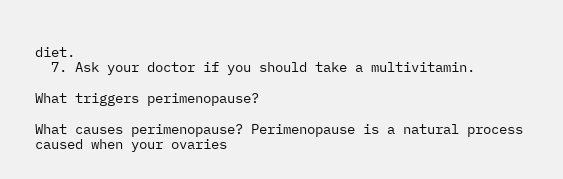diet.
  7. Ask your doctor if you should take a multivitamin.

What triggers perimenopause?

What causes perimenopause? Perimenopause is a natural process caused when your ovaries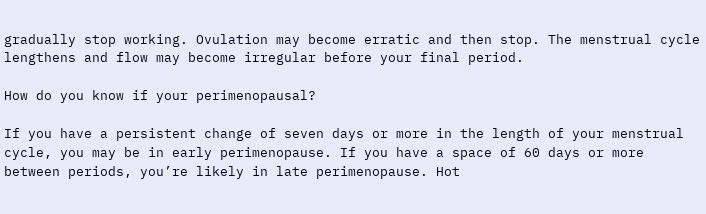gradually stop working. Ovulation may become erratic and then stop. The menstrual cycle lengthens and flow may become irregular before your final period.

How do you know if your perimenopausal?

If you have a persistent change of seven days or more in the length of your menstrual cycle, you may be in early perimenopause. If you have a space of 60 days or more between periods, you’re likely in late perimenopause. Hot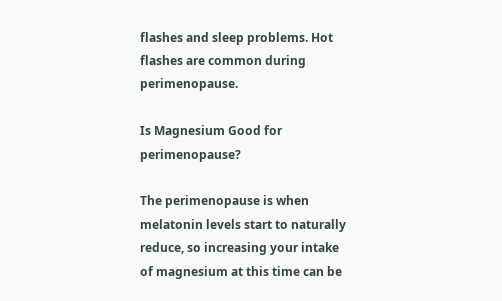flashes and sleep problems. Hot flashes are common during perimenopause.

Is Magnesium Good for perimenopause?

The perimenopause is when melatonin levels start to naturally reduce, so increasing your intake of magnesium at this time can be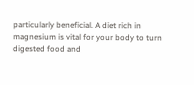particularly beneficial. A diet rich in magnesium is vital for your body to turn digested food and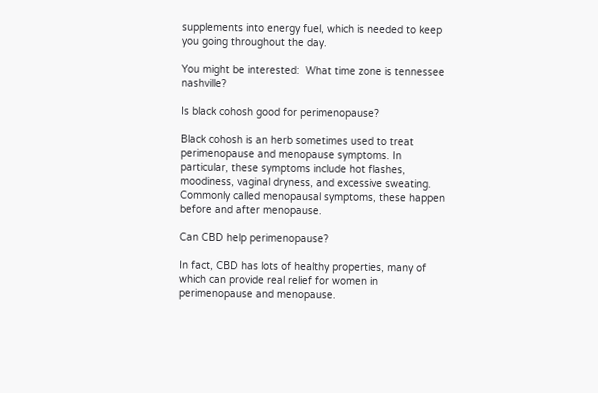supplements into energy fuel, which is needed to keep you going throughout the day.

You might be interested:  What time zone is tennessee nashville?

Is black cohosh good for perimenopause?

Black cohosh is an herb sometimes used to treat perimenopause and menopause symptoms. In particular, these symptoms include hot flashes, moodiness, vaginal dryness, and excessive sweating. Commonly called menopausal symptoms, these happen before and after menopause.

Can CBD help perimenopause?

In fact, CBD has lots of healthy properties, many of which can provide real relief for women in perimenopause and menopause.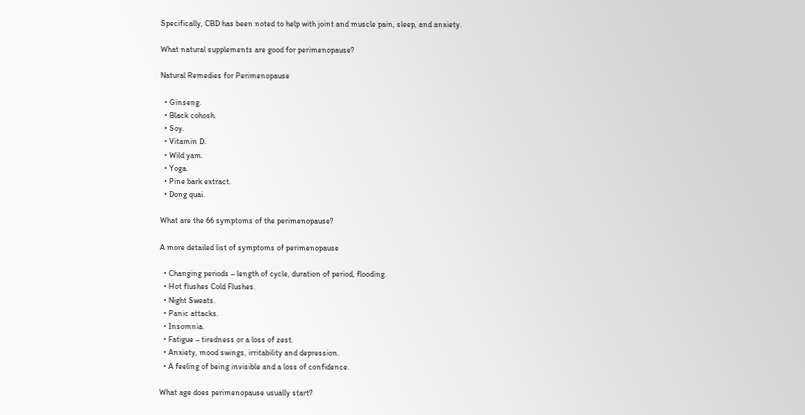Specifically, CBD has been noted to help with joint and muscle pain, sleep, and anxiety.

What natural supplements are good for perimenopause?

Natural Remedies for Perimenopause

  • Ginseng.
  • Black cohosh.
  • Soy.
  • Vitamin D.
  • Wild yam.
  • Yoga.
  • Pine bark extract.
  • Dong quai.

What are the 66 symptoms of the perimenopause?

A more detailed list of symptoms of perimenopause

  • Changing periods – length of cycle, duration of period, flooding.
  • Hot flushes Cold Flushes.
  • Night Sweats.
  • Panic attacks.
  • Insomnia.
  • Fatigue – tiredness or a loss of zest.
  • Anxiety, mood swings, irritability and depression.
  • A feeling of being invisible and a loss of confidence.

What age does perimenopause usually start?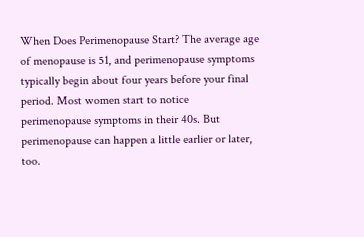When Does Perimenopause Start? The average age of menopause is 51, and perimenopause symptoms typically begin about four years before your final period. Most women start to notice perimenopause symptoms in their 40s. But perimenopause can happen a little earlier or later, too.